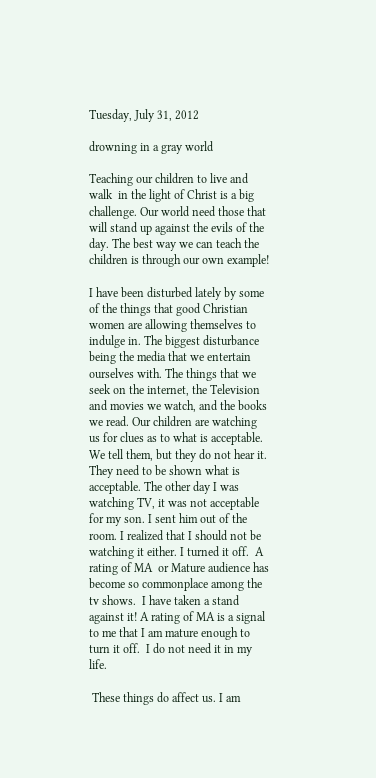Tuesday, July 31, 2012

drowning in a gray world

Teaching our children to live and walk  in the light of Christ is a big challenge. Our world need those that will stand up against the evils of the day. The best way we can teach the children is through our own example!

I have been disturbed lately by some of the things that good Christian women are allowing themselves to indulge in. The biggest disturbance being the media that we entertain ourselves with. The things that we seek on the internet, the Television and movies we watch, and the books we read. Our children are watching us for clues as to what is acceptable. We tell them, but they do not hear it. They need to be shown what is acceptable. The other day I was watching TV, it was not acceptable for my son. I sent him out of the room. I realized that I should not be watching it either. I turned it off.  A rating of MA  or Mature audience has become so commonplace among the tv shows.  I have taken a stand against it! A rating of MA is a signal to me that I am mature enough to turn it off.  I do not need it in my life.

 These things do affect us. I am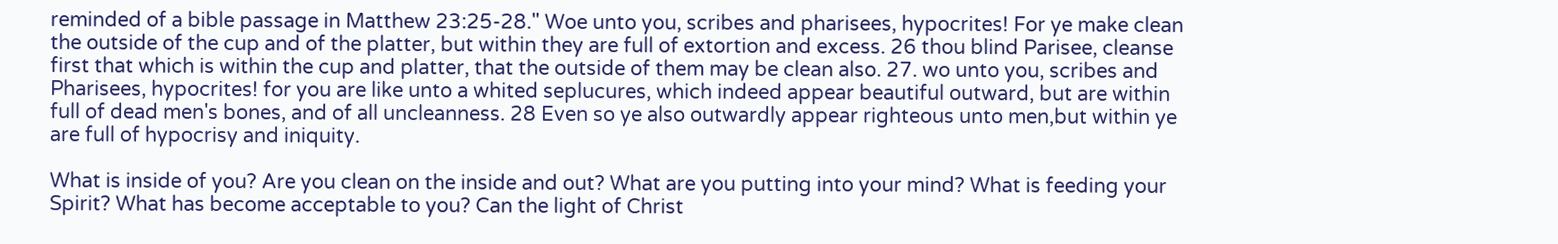reminded of a bible passage in Matthew 23:25-28." Woe unto you, scribes and pharisees, hypocrites! For ye make clean the outside of the cup and of the platter, but within they are full of extortion and excess. 26 thou blind Parisee, cleanse first that which is within the cup and platter, that the outside of them may be clean also. 27. wo unto you, scribes and Pharisees, hypocrites! for you are like unto a whited seplucures, which indeed appear beautiful outward, but are within full of dead men's bones, and of all uncleanness. 28 Even so ye also outwardly appear righteous unto men,but within ye are full of hypocrisy and iniquity.

What is inside of you? Are you clean on the inside and out? What are you putting into your mind? What is feeding your Spirit? What has become acceptable to you? Can the light of Christ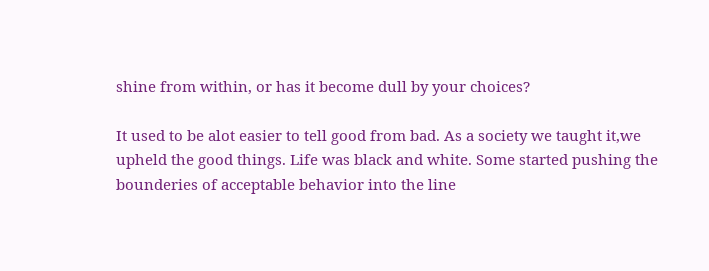shine from within, or has it become dull by your choices?

It used to be alot easier to tell good from bad. As a society we taught it,we upheld the good things. Life was black and white. Some started pushing the bounderies of acceptable behavior into the line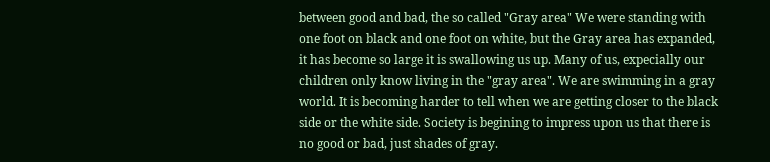between good and bad, the so called "Gray area" We were standing with one foot on black and one foot on white, but the Gray area has expanded, it has become so large it is swallowing us up. Many of us, expecially our children only know living in the "gray area". We are swimming in a gray world. It is becoming harder to tell when we are getting closer to the black side or the white side. Society is begining to impress upon us that there is no good or bad, just shades of gray.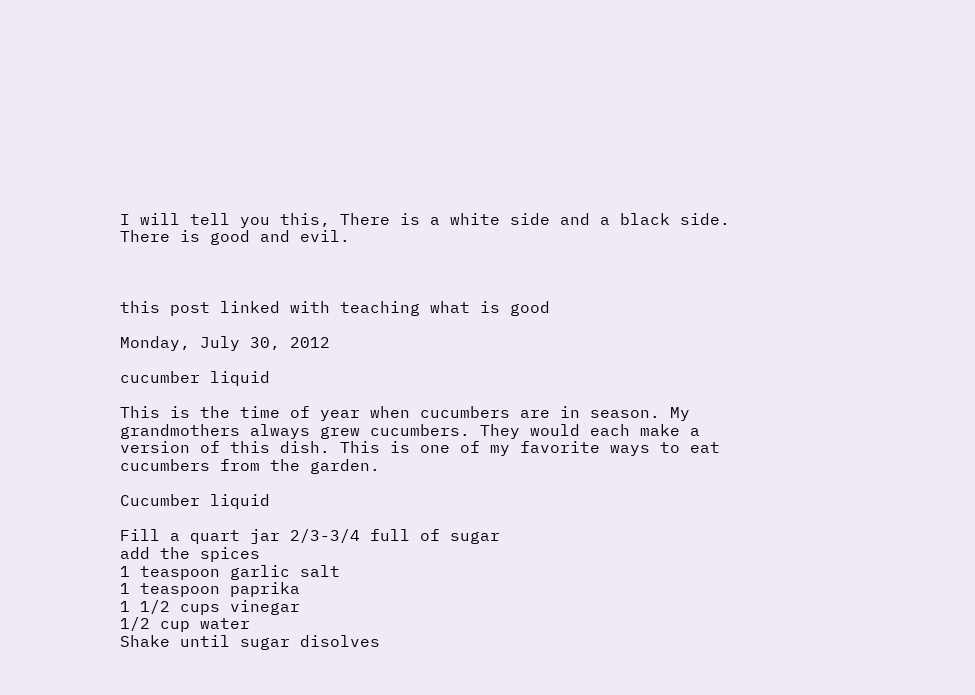I will tell you this, There is a white side and a black side. There is good and evil.



this post linked with teaching what is good

Monday, July 30, 2012

cucumber liquid

This is the time of year when cucumbers are in season. My grandmothers always grew cucumbers. They would each make a version of this dish. This is one of my favorite ways to eat cucumbers from the garden.

Cucumber liquid

Fill a quart jar 2/3-3/4 full of sugar
add the spices
1 teaspoon garlic salt
1 teaspoon paprika
1 1/2 cups vinegar
1/2 cup water
Shake until sugar disolves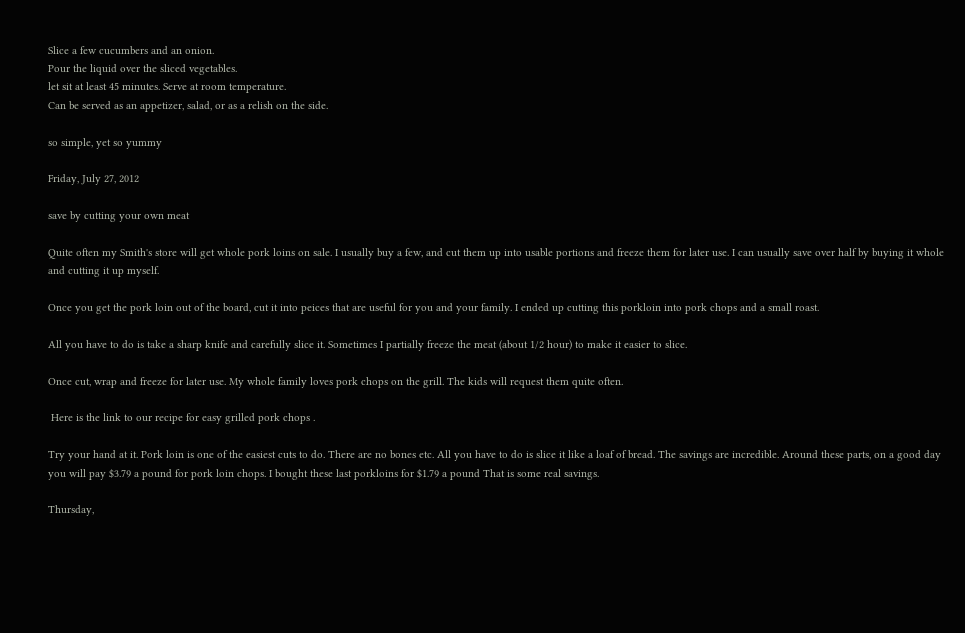Slice a few cucumbers and an onion.
Pour the liquid over the sliced vegetables.
let sit at least 45 minutes. Serve at room temperature.
Can be served as an appetizer, salad, or as a relish on the side.

so simple, yet so yummy

Friday, July 27, 2012

save by cutting your own meat

Quite often my Smith's store will get whole pork loins on sale. I usually buy a few, and cut them up into usable portions and freeze them for later use. I can usually save over half by buying it whole and cutting it up myself.

Once you get the pork loin out of the board, cut it into peices that are useful for you and your family. I ended up cutting this porkloin into pork chops and a small roast.

All you have to do is take a sharp knife and carefully slice it. Sometimes I partially freeze the meat (about 1/2 hour) to make it easier to slice.

Once cut, wrap and freeze for later use. My whole family loves pork chops on the grill. The kids will request them quite often.

 Here is the link to our recipe for easy grilled pork chops .

Try your hand at it. Pork loin is one of the easiest cuts to do. There are no bones etc. All you have to do is slice it like a loaf of bread. The savings are incredible. Around these parts, on a good day you will pay $3.79 a pound for pork loin chops. I bought these last porkloins for $1.79 a pound That is some real savings.

Thursday,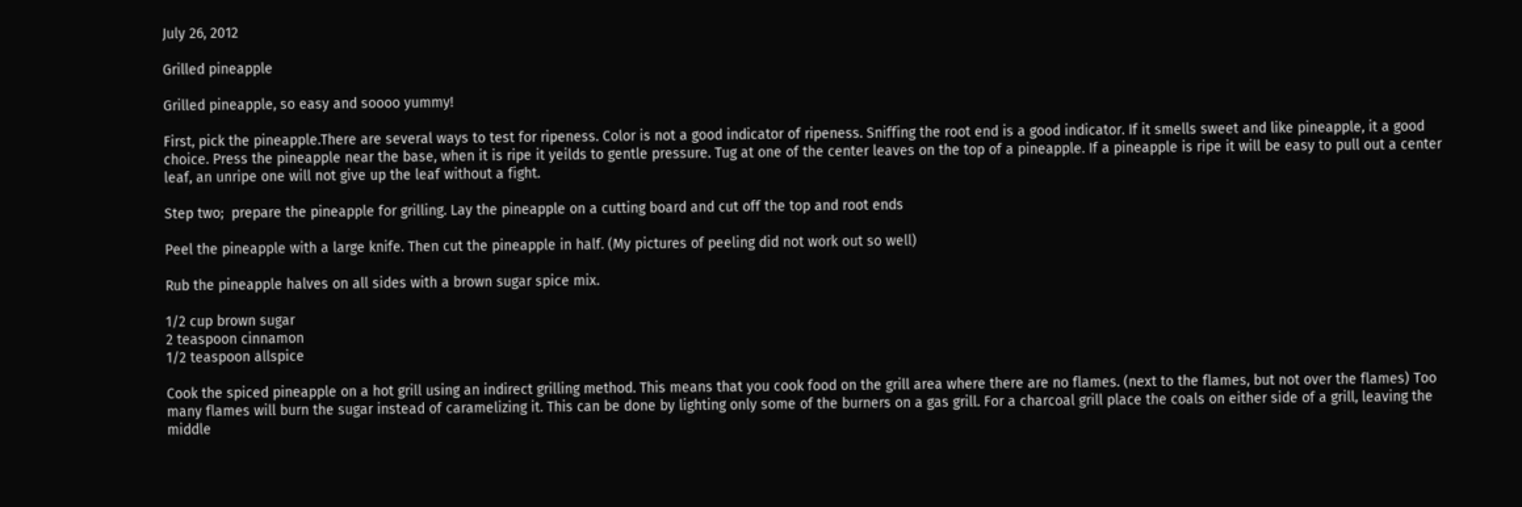July 26, 2012

Grilled pineapple

Grilled pineapple, so easy and soooo yummy!

First, pick the pineapple.There are several ways to test for ripeness. Color is not a good indicator of ripeness. Sniffing the root end is a good indicator. If it smells sweet and like pineapple, it a good choice. Press the pineapple near the base, when it is ripe it yeilds to gentle pressure. Tug at one of the center leaves on the top of a pineapple. If a pineapple is ripe it will be easy to pull out a center leaf, an unripe one will not give up the leaf without a fight.

Step two;  prepare the pineapple for grilling. Lay the pineapple on a cutting board and cut off the top and root ends

Peel the pineapple with a large knife. Then cut the pineapple in half. (My pictures of peeling did not work out so well)

Rub the pineapple halves on all sides with a brown sugar spice mix.

1/2 cup brown sugar
2 teaspoon cinnamon
1/2 teaspoon allspice

Cook the spiced pineapple on a hot grill using an indirect grilling method. This means that you cook food on the grill area where there are no flames. (next to the flames, but not over the flames) Too many flames will burn the sugar instead of caramelizing it. This can be done by lighting only some of the burners on a gas grill. For a charcoal grill place the coals on either side of a grill, leaving the middle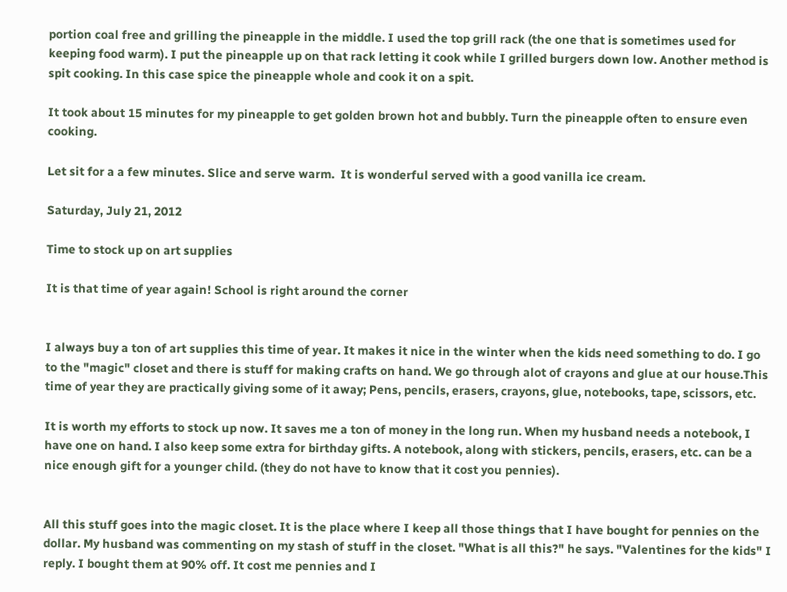portion coal free and grilling the pineapple in the middle. I used the top grill rack (the one that is sometimes used for keeping food warm). I put the pineapple up on that rack letting it cook while I grilled burgers down low. Another method is spit cooking. In this case spice the pineapple whole and cook it on a spit.

It took about 15 minutes for my pineapple to get golden brown hot and bubbly. Turn the pineapple often to ensure even cooking.

Let sit for a a few minutes. Slice and serve warm.  It is wonderful served with a good vanilla ice cream.

Saturday, July 21, 2012

Time to stock up on art supplies

It is that time of year again! School is right around the corner


I always buy a ton of art supplies this time of year. It makes it nice in the winter when the kids need something to do. I go to the "magic" closet and there is stuff for making crafts on hand. We go through alot of crayons and glue at our house.This time of year they are practically giving some of it away; Pens, pencils, erasers, crayons, glue, notebooks, tape, scissors, etc.

It is worth my efforts to stock up now. It saves me a ton of money in the long run. When my husband needs a notebook, I have one on hand. I also keep some extra for birthday gifts. A notebook, along with stickers, pencils, erasers, etc. can be a nice enough gift for a younger child. (they do not have to know that it cost you pennies).


All this stuff goes into the magic closet. It is the place where I keep all those things that I have bought for pennies on the dollar. My husband was commenting on my stash of stuff in the closet. "What is all this?" he says. "Valentines for the kids" I reply. I bought them at 90% off. It cost me pennies and I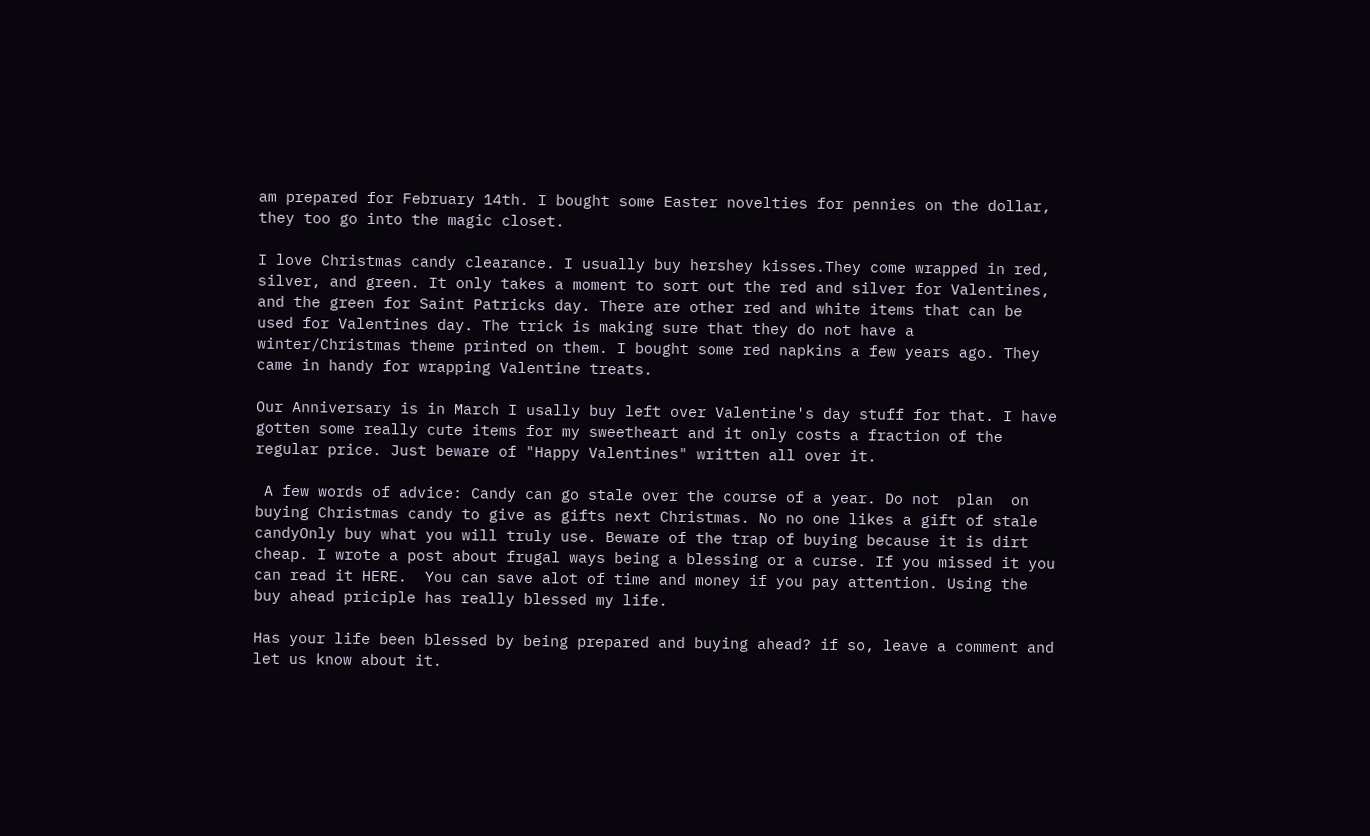am prepared for February 14th. I bought some Easter novelties for pennies on the dollar, they too go into the magic closet.

I love Christmas candy clearance. I usually buy hershey kisses.They come wrapped in red, silver, and green. It only takes a moment to sort out the red and silver for Valentines, and the green for Saint Patricks day. There are other red and white items that can be used for Valentines day. The trick is making sure that they do not have a winter/Christmas theme printed on them. I bought some red napkins a few years ago. They came in handy for wrapping Valentine treats.

Our Anniversary is in March I usally buy left over Valentine's day stuff for that. I have gotten some really cute items for my sweetheart and it only costs a fraction of the regular price. Just beware of "Happy Valentines" written all over it.

 A few words of advice: Candy can go stale over the course of a year. Do not  plan  on buying Christmas candy to give as gifts next Christmas. No no one likes a gift of stale candyOnly buy what you will truly use. Beware of the trap of buying because it is dirt cheap. I wrote a post about frugal ways being a blessing or a curse. If you missed it you can read it HERE.  You can save alot of time and money if you pay attention. Using the buy ahead priciple has really blessed my life.

Has your life been blessed by being prepared and buying ahead? if so, leave a comment and let us know about it.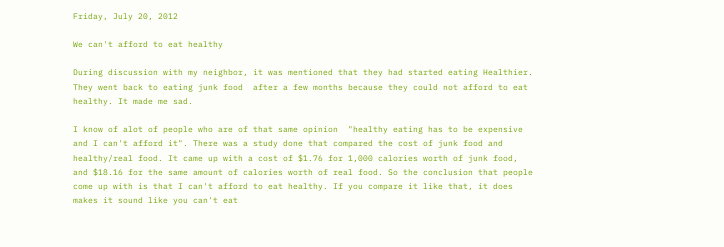Friday, July 20, 2012

We can't afford to eat healthy

During discussion with my neighbor, it was mentioned that they had started eating Healthier. They went back to eating junk food  after a few months because they could not afford to eat healthy. It made me sad.

I know of alot of people who are of that same opinion  "healthy eating has to be expensive and I can't afford it". There was a study done that compared the cost of junk food and healthy/real food. It came up with a cost of $1.76 for 1,000 calories worth of junk food, and $18.16 for the same amount of calories worth of real food. So the conclusion that people come up with is that I can't afford to eat healthy. If you compare it like that, it does makes it sound like you can't eat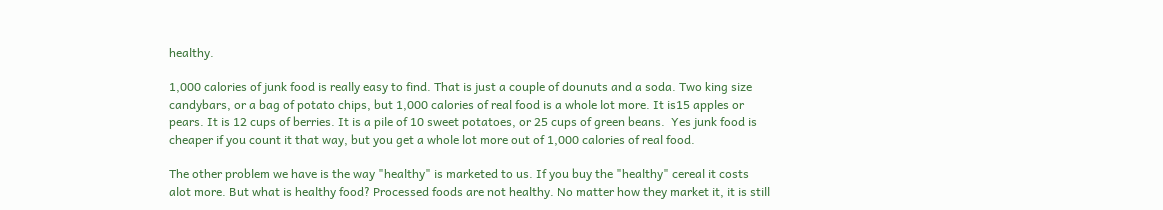healthy.

1,000 calories of junk food is really easy to find. That is just a couple of dounuts and a soda. Two king size candybars, or a bag of potato chips, but 1,000 calories of real food is a whole lot more. It is15 apples or pears. It is 12 cups of berries. It is a pile of 10 sweet potatoes, or 25 cups of green beans.  Yes junk food is cheaper if you count it that way, but you get a whole lot more out of 1,000 calories of real food.

The other problem we have is the way "healthy" is marketed to us. If you buy the "healthy" cereal it costs alot more. But what is healthy food? Processed foods are not healthy. No matter how they market it, it is still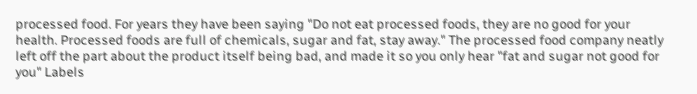processed food. For years they have been saying "Do not eat processed foods, they are no good for your health. Processed foods are full of chemicals, sugar and fat, stay away." The processed food company neatly left off the part about the product itself being bad, and made it so you only hear "fat and sugar not good for you" Labels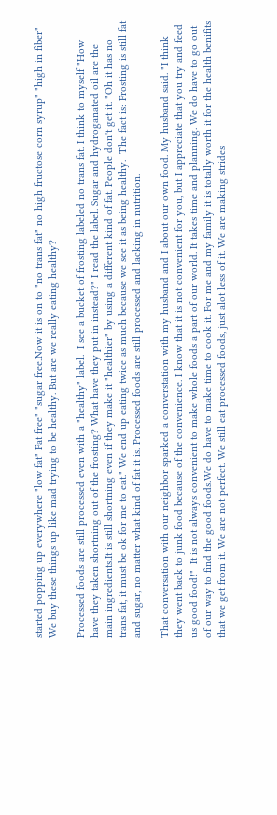started popping up everywhere "low fat" Fat free" "sugar free.Now it is on to "no trans fat" no high fructose corn syrup" "high in fiber" We buy these things up like mad trying to be healthy. But are we really eating healthy?

Processed foods are still processed even with a "healthy" label.  I see a bucket of frosting labeled no trans fat. I think to myself "How have they taken shortning out of the frosting? What have they put in instead?" I read the label. Sugar and hydroganated oil are the main ingredients.It is still shortning even if they make it "healthier" by using a different kind of fat. People don't get it. "Oh it has no trans fat, it must be ok for me to eat." We end up eating twice as much because we see it as being healthy.  The fact is: Frosting is still fat and sugar, no matter what kind of fat it is. Processed foods are still processed and lacking in nutrition.

That conversation with our neighbor sparked a converstation with my husband and I about our own food. My husband said. "I think they went back to junk food because of the convenience. I know that it is not convenient for you, but I appreciate that you try and feed us good food!"  It is not always convenient to make whole foods a part of our world. It takes time and planning. We do have to go out of our way to find the good foods.We do have to make time to cook it. For me and my family it is totally worth it for the health benifits that we get from it. We are not perfect. We still eat processed foods, just alot less of it. We are making strides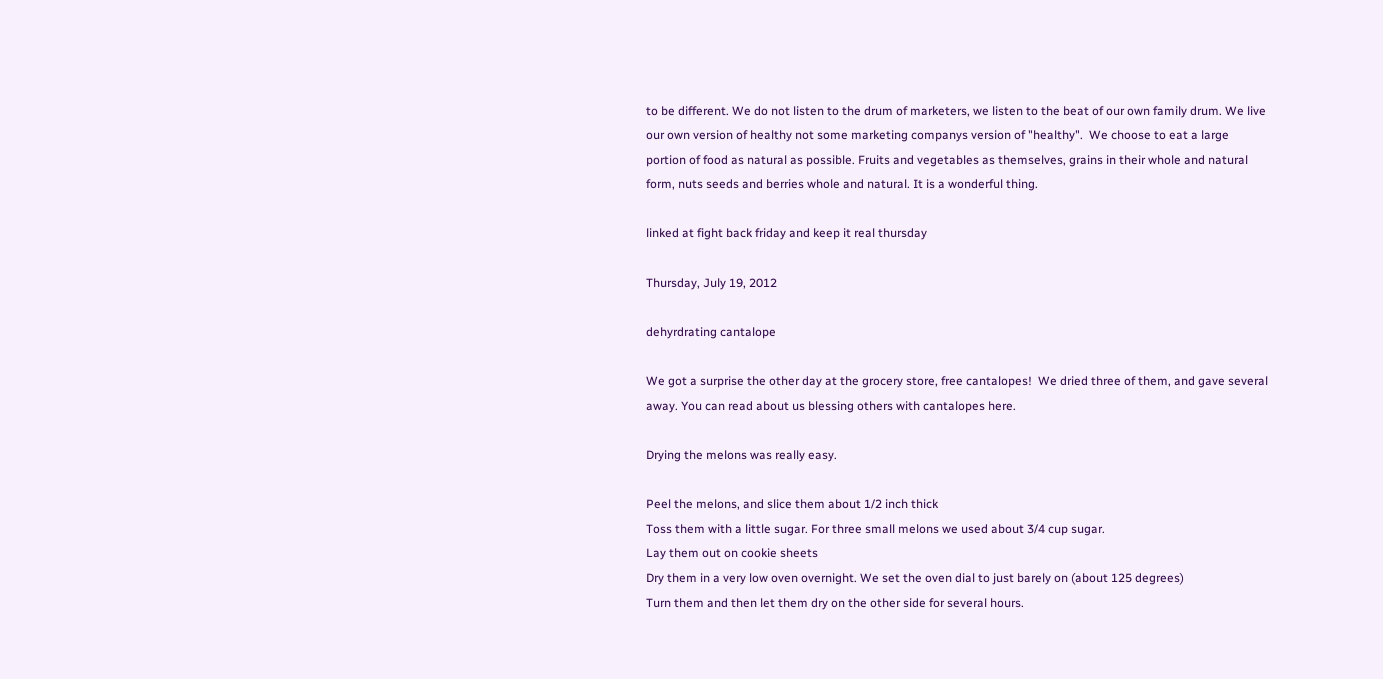to be different. We do not listen to the drum of marketers, we listen to the beat of our own family drum. We live our own version of healthy not some marketing companys version of "healthy".  We choose to eat a large portion of food as natural as possible. Fruits and vegetables as themselves, grains in their whole and natural form, nuts seeds and berries whole and natural. It is a wonderful thing.

linked at fight back friday and keep it real thursday

Thursday, July 19, 2012

dehyrdrating cantalope

We got a surprise the other day at the grocery store, free cantalopes!  We dried three of them, and gave several away. You can read about us blessing others with cantalopes here.

Drying the melons was really easy.

Peel the melons, and slice them about 1/2 inch thick
Toss them with a little sugar. For three small melons we used about 3/4 cup sugar.
Lay them out on cookie sheets
Dry them in a very low oven overnight. We set the oven dial to just barely on (about 125 degrees)
Turn them and then let them dry on the other side for several hours.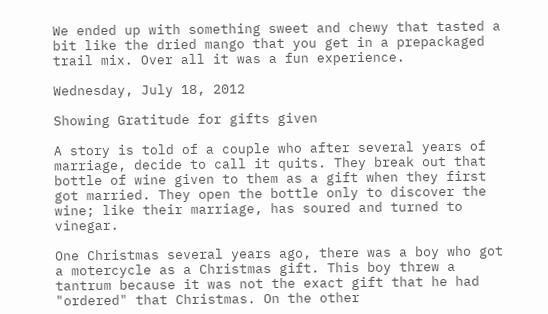We ended up with something sweet and chewy that tasted a bit like the dried mango that you get in a prepackaged trail mix. Over all it was a fun experience.

Wednesday, July 18, 2012

Showing Gratitude for gifts given

A story is told of a couple who after several years of marriage, decide to call it quits. They break out that bottle of wine given to them as a gift when they first got married. They open the bottle only to discover the wine; like their marriage, has soured and turned to vinegar.

One Christmas several years ago, there was a boy who got a motercycle as a Christmas gift. This boy threw a tantrum because it was not the exact gift that he had "ordered" that Christmas. On the other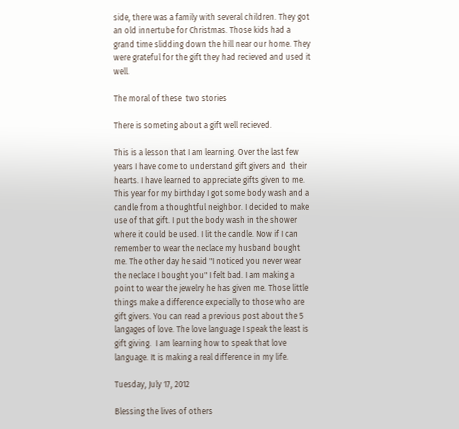side, there was a family with several children. They got an old innertube for Christmas. Those kids had a grand time slidding down the hill near our home. They were grateful for the gift they had recieved and used it well.

The moral of these  two stories

There is someting about a gift well recieved.

This is a lesson that I am learning. Over the last few years I have come to understand gift givers and  their hearts. I have learned to appreciate gifts given to me. This year for my birthday I got some body wash and a candle from a thoughtful neighbor. I decided to make use of that gift. I put the body wash in the shower where it could be used. I lit the candle. Now if I can remember to wear the neclace my husband bought me. The other day he said "I noticed you never wear the neclace I bought you" I felt bad. I am making a point to wear the jewelry he has given me. Those little things make a difference expecially to those who are gift givers. You can read a previous post about the 5 langages of love. The love language I speak the least is gift giving.  I am learning how to speak that love language. It is making a real difference in my life.

Tuesday, July 17, 2012

Blessing the lives of others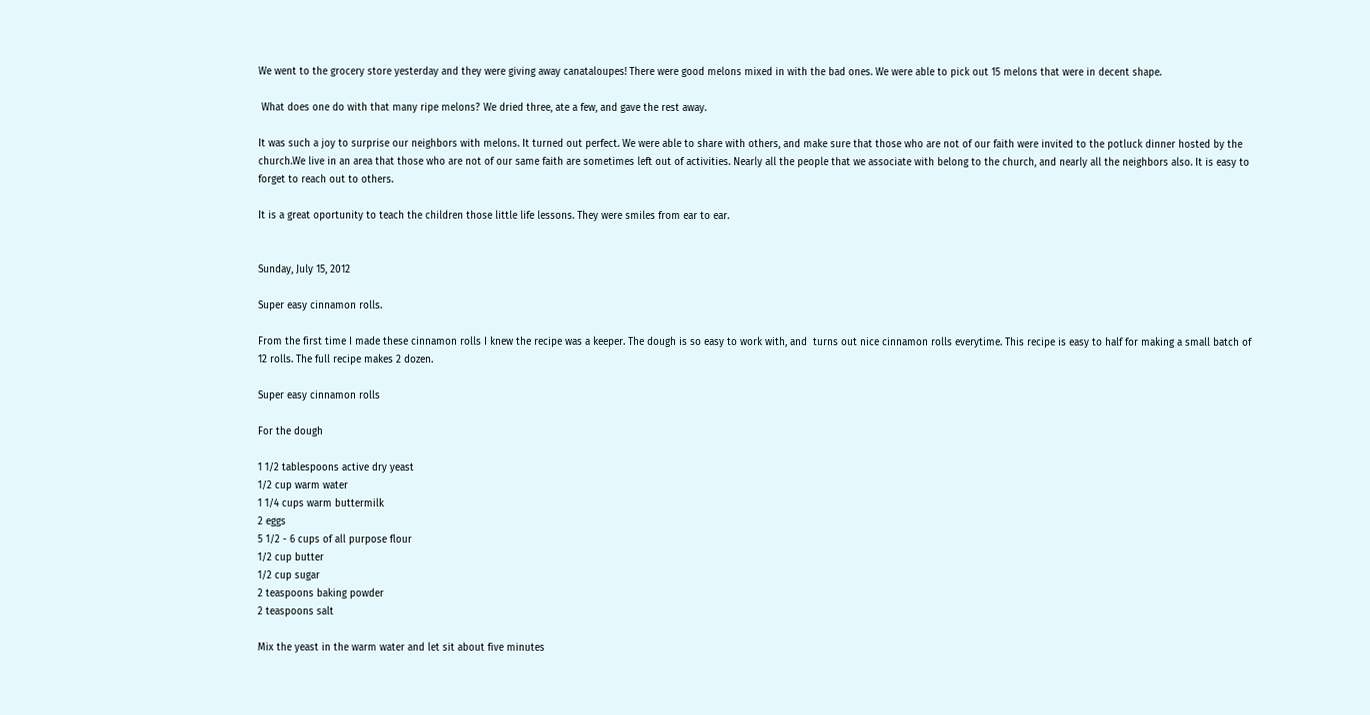We went to the grocery store yesterday and they were giving away canataloupes! There were good melons mixed in with the bad ones. We were able to pick out 15 melons that were in decent shape.

 What does one do with that many ripe melons? We dried three, ate a few, and gave the rest away.

It was such a joy to surprise our neighbors with melons. It turned out perfect. We were able to share with others, and make sure that those who are not of our faith were invited to the potluck dinner hosted by the church.We live in an area that those who are not of our same faith are sometimes left out of activities. Nearly all the people that we associate with belong to the church, and nearly all the neighbors also. It is easy to forget to reach out to others.

It is a great oportunity to teach the children those little life lessons. They were smiles from ear to ear.


Sunday, July 15, 2012

Super easy cinnamon rolls.

From the first time I made these cinnamon rolls I knew the recipe was a keeper. The dough is so easy to work with, and  turns out nice cinnamon rolls everytime. This recipe is easy to half for making a small batch of 12 rolls. The full recipe makes 2 dozen.

Super easy cinnamon rolls

For the dough

1 1/2 tablespoons active dry yeast
1/2 cup warm water
1 1/4 cups warm buttermilk
2 eggs
5 1/2 - 6 cups of all purpose flour
1/2 cup butter
1/2 cup sugar
2 teaspoons baking powder
2 teaspoons salt

Mix the yeast in the warm water and let sit about five minutes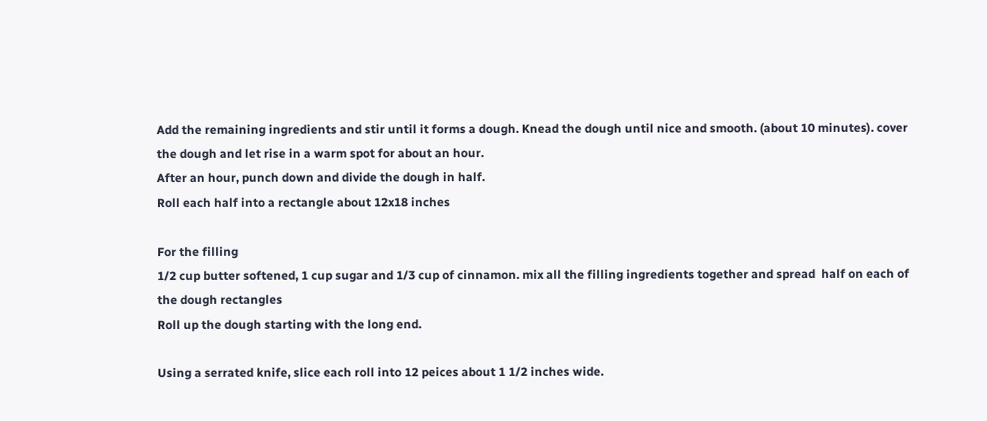Add the remaining ingredients and stir until it forms a dough. Knead the dough until nice and smooth. (about 10 minutes). cover the dough and let rise in a warm spot for about an hour.
After an hour, punch down and divide the dough in half.
Roll each half into a rectangle about 12x18 inches

For the filling
1/2 cup butter softened, 1 cup sugar and 1/3 cup of cinnamon. mix all the filling ingredients together and spread  half on each of the dough rectangles
Roll up the dough starting with the long end.

Using a serrated knife, slice each roll into 12 peices about 1 1/2 inches wide.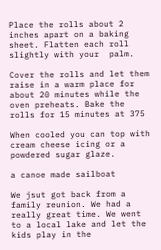Place the rolls about 2 inches apart on a baking sheet. Flatten each roll slightly with your  palm.

Cover the rolls and let them raise in a warm place for about 20 minutes while the oven preheats. Bake the rolls for 15 minutes at 375

When cooled you can top with cream cheese icing or a powdered sugar glaze.

a canoe made sailboat

We jsut got back from a family reunion. We had a really great time. We went to a local lake and let the kids play in the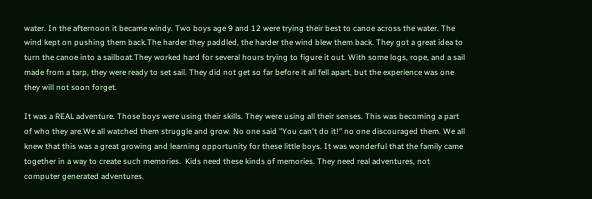water. In the afternoon it became windy. Two boys age 9 and 12 were trying their best to canoe across the water. The wind kept on pushing them back.The harder they paddled, the harder the wind blew them back. They got a great idea to turn the canoe into a sailboat.They worked hard for several hours trying to figure it out. With some logs, rope, and a sail made from a tarp, they were ready to set sail. They did not get so far before it all fell apart, but the experience was one they will not soon forget.

It was a REAL adventure. Those boys were using their skills. They were using all their senses. This was becoming a part of who they are.We all watched them struggle and grow. No one said "You can't do it!" no one discouraged them. We all knew that this was a great growing and learning opportunity for these little boys. It was wonderful that the family came together in a way to create such memories.  Kids need these kinds of memories. They need real adventures, not computer generated adventures.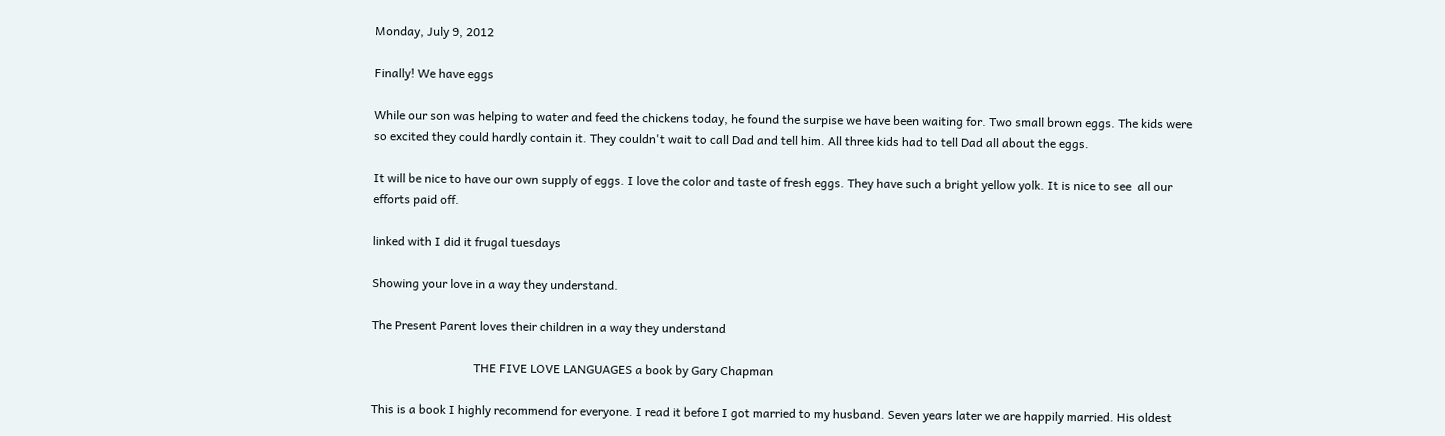Monday, July 9, 2012

Finally! We have eggs

While our son was helping to water and feed the chickens today, he found the surpise we have been waiting for. Two small brown eggs. The kids were so excited they could hardly contain it. They couldn't wait to call Dad and tell him. All three kids had to tell Dad all about the eggs.

It will be nice to have our own supply of eggs. I love the color and taste of fresh eggs. They have such a bright yellow yolk. It is nice to see  all our efforts paid off.

linked with I did it frugal tuesdays

Showing your love in a way they understand.

The Present Parent loves their children in a way they understand

                                  THE FIVE LOVE LANGUAGES a book by Gary Chapman

This is a book I highly recommend for everyone. I read it before I got married to my husband. Seven years later we are happily married. His oldest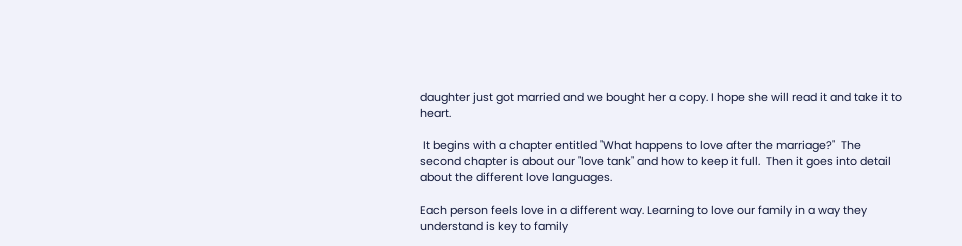daughter just got married and we bought her a copy. I hope she will read it and take it to heart.

 It begins with a chapter entitled "What happens to love after the marriage?"  The second chapter is about our "love tank" and how to keep it full.  Then it goes into detail about the different love languages.

Each person feels love in a different way. Learning to love our family in a way they understand is key to family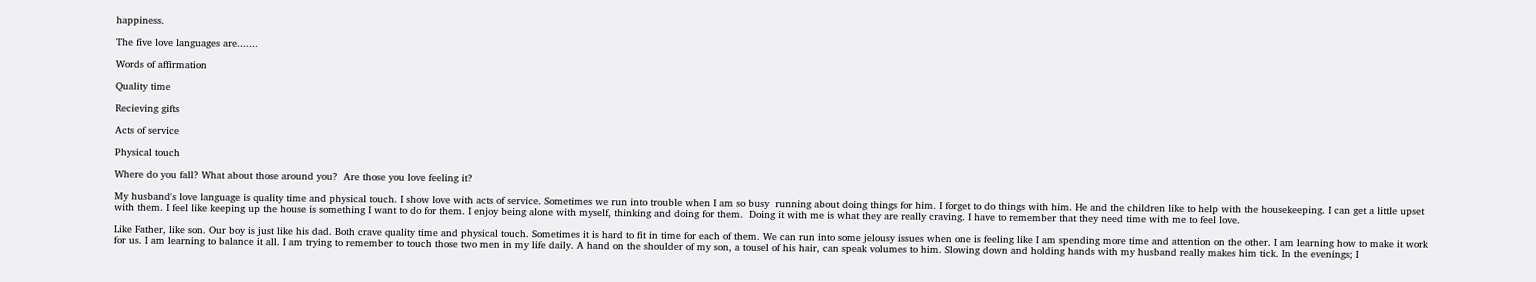happiness.

The five love languages are.......

Words of affirmation

Quality time

Recieving gifts

Acts of service

Physical touch

Where do you fall? What about those around you?  Are those you love feeling it?

My husband's love language is quality time and physical touch. I show love with acts of service. Sometimes we run into trouble when I am so busy  running about doing things for him. I forget to do things with him. He and the children like to help with the housekeeping. I can get a little upset with them. I feel like keeping up the house is something I want to do for them. I enjoy being alone with myself, thinking and doing for them.  Doing it with me is what they are really craving. I have to remember that they need time with me to feel love.

Like Father, like son. Our boy is just like his dad. Both crave quality time and physical touch. Sometimes it is hard to fit in time for each of them. We can run into some jelousy issues when one is feeling like I am spending more time and attention on the other. I am learning how to make it work for us. I am learning to balance it all. I am trying to remember to touch those two men in my life daily. A hand on the shoulder of my son, a tousel of his hair, can speak volumes to him. Slowing down and holding hands with my husband really makes him tick. In the evenings; I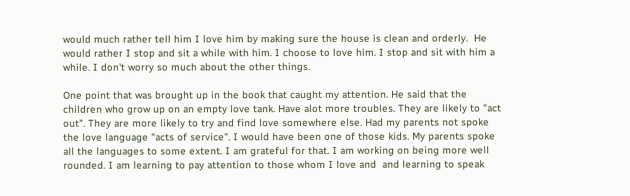would much rather tell him I love him by making sure the house is clean and orderly.  He would rather I stop and sit a while with him. I choose to love him. I stop and sit with him a while. I don't worry so much about the other things.

One point that was brought up in the book that caught my attention. He said that the children who grow up on an empty love tank. Have alot more troubles. They are likely to "act out". They are more likely to try and find love somewhere else. Had my parents not spoke the love language "acts of service". I would have been one of those kids. My parents spoke all the languages to some extent. I am grateful for that. I am working on being more well rounded. I am learning to pay attention to those whom I love and  and learning to speak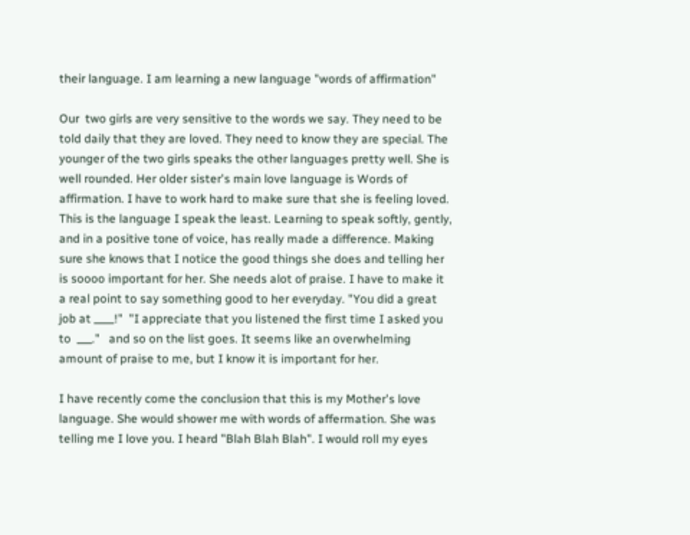their language. I am learning a new language "words of affirmation"

Our  two girls are very sensitive to the words we say. They need to be told daily that they are loved. They need to know they are special. The younger of the two girls speaks the other languages pretty well. She is well rounded. Her older sister's main love language is Words of affirmation. I have to work hard to make sure that she is feeling loved. This is the language I speak the least. Learning to speak softly, gently, and in a positive tone of voice, has really made a difference. Making sure she knows that I notice the good things she does and telling her is soooo important for her. She needs alot of praise. I have to make it a real point to say something good to her everyday. "You did a great job at ____!"  "I appreciate that you listened the first time I asked you to  ___."   and so on the list goes. It seems like an overwhelming amount of praise to me, but I know it is important for her.

I have recently come the conclusion that this is my Mother's love language. She would shower me with words of affermation. She was telling me I love you. I heard "Blah Blah Blah". I would roll my eyes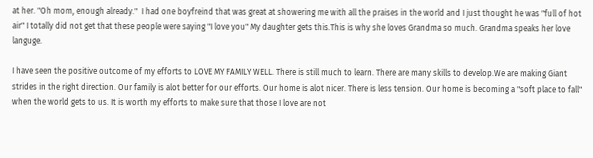at her. "Oh mom, enough already."  I had one boyfreind that was great at showering me with all the praises in the world and I just thought he was "full of hot air" I totally did not get that these people were saying "I love you" My daughter gets this.This is why she loves Grandma so much. Grandma speaks her love languge.

I have seen the positive outcome of my efforts to LOVE MY FAMILY WELL. There is still much to learn. There are many skills to develop.We are making Giant strides in the right direction. Our family is alot better for our efforts. Our home is alot nicer. There is less tension. Our home is becoming a "soft place to fall" when the world gets to us. It is worth my efforts to make sure that those I love are not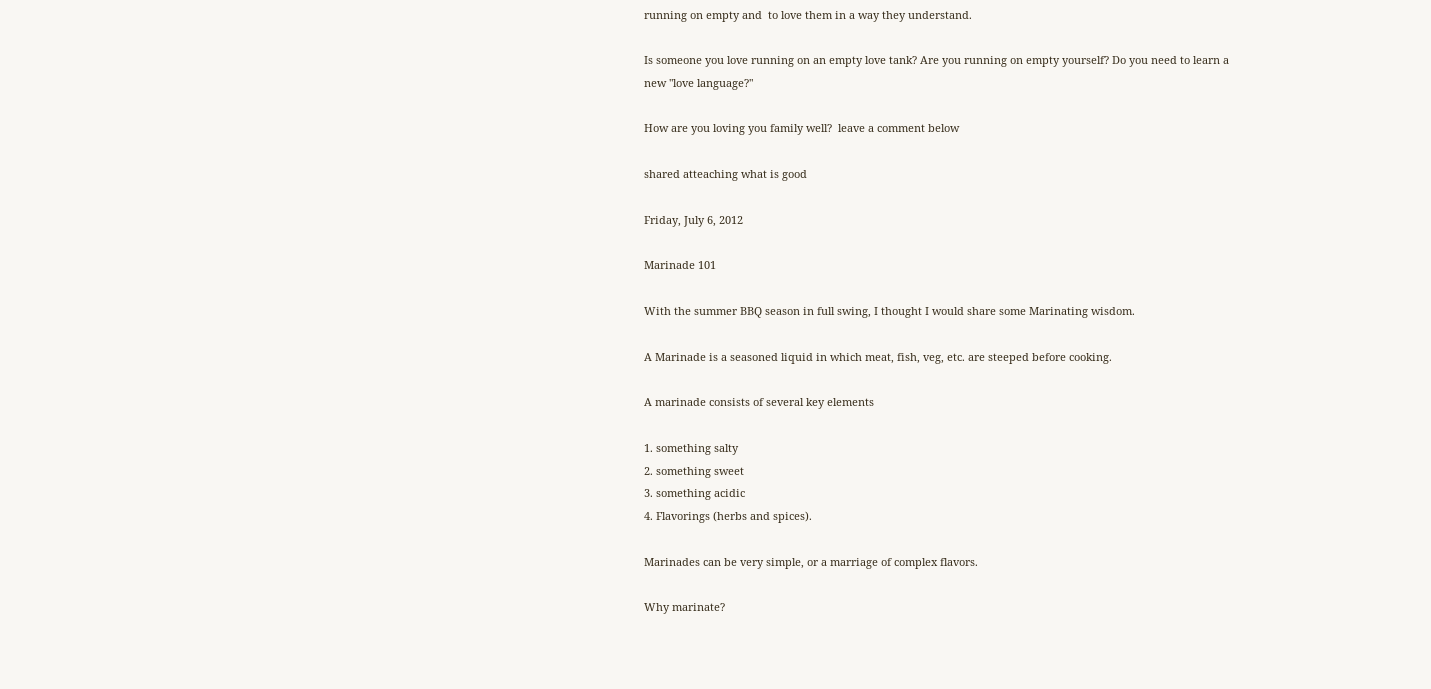running on empty and  to love them in a way they understand.

Is someone you love running on an empty love tank? Are you running on empty yourself? Do you need to learn a new "love language?"

How are you loving you family well?  leave a comment below

shared atteaching what is good

Friday, July 6, 2012

Marinade 101

With the summer BBQ season in full swing, I thought I would share some Marinating wisdom.

A Marinade is a seasoned liquid in which meat, fish, veg, etc. are steeped before cooking.

A marinade consists of several key elements

1. something salty
2. something sweet
3. something acidic
4. Flavorings (herbs and spices).

Marinades can be very simple, or a marriage of complex flavors.

Why marinate?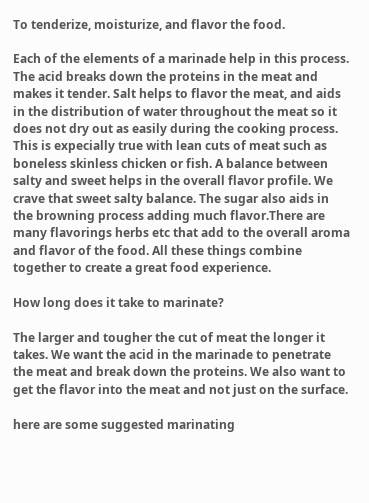To tenderize, moisturize, and flavor the food.

Each of the elements of a marinade help in this process. The acid breaks down the proteins in the meat and makes it tender. Salt helps to flavor the meat, and aids in the distribution of water throughout the meat so it does not dry out as easily during the cooking process. This is expecially true with lean cuts of meat such as boneless skinless chicken or fish. A balance between salty and sweet helps in the overall flavor profile. We crave that sweet salty balance. The sugar also aids in the browning process adding much flavor.There are many flavorings herbs etc that add to the overall aroma and flavor of the food. All these things combine together to create a great food experience.

How long does it take to marinate?

The larger and tougher the cut of meat the longer it takes. We want the acid in the marinade to penetrate the meat and break down the proteins. We also want to get the flavor into the meat and not just on the surface.

here are some suggested marinating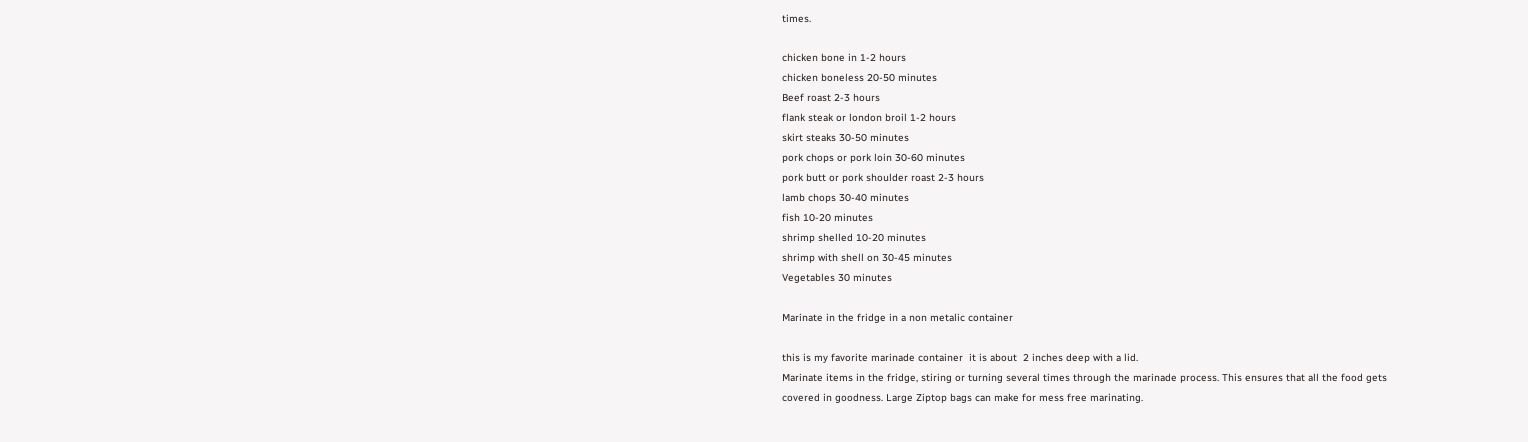times.

chicken bone in 1-2 hours
chicken boneless 20-50 minutes
Beef roast 2-3 hours
flank steak or london broil 1-2 hours
skirt steaks 30-50 minutes
pork chops or pork loin 30-60 minutes
pork butt or pork shoulder roast 2-3 hours
lamb chops 30-40 minutes
fish 10-20 minutes
shrimp shelled 10-20 minutes
shrimp with shell on 30-45 minutes
Vegetables 30 minutes

Marinate in the fridge in a non metalic container

this is my favorite marinade container  it is about  2 inches deep with a lid.
Marinate items in the fridge, stiring or turning several times through the marinade process. This ensures that all the food gets covered in goodness. Large Ziptop bags can make for mess free marinating.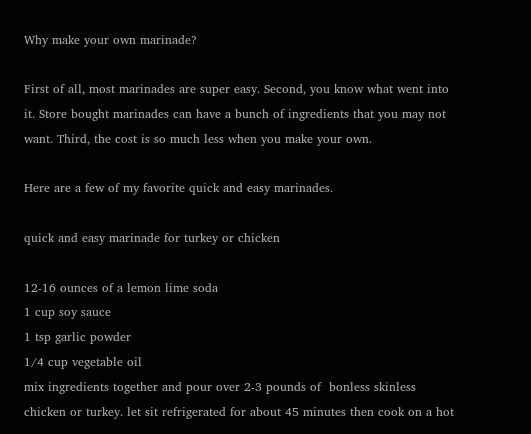Why make your own marinade?

First of all, most marinades are super easy. Second, you know what went into it. Store bought marinades can have a bunch of ingredients that you may not want. Third, the cost is so much less when you make your own.

Here are a few of my favorite quick and easy marinades.

quick and easy marinade for turkey or chicken

12-16 ounces of a lemon lime soda
1 cup soy sauce
1 tsp garlic powder
1/4 cup vegetable oil
mix ingredients together and pour over 2-3 pounds of  bonless skinless chicken or turkey. let sit refrigerated for about 45 minutes then cook on a hot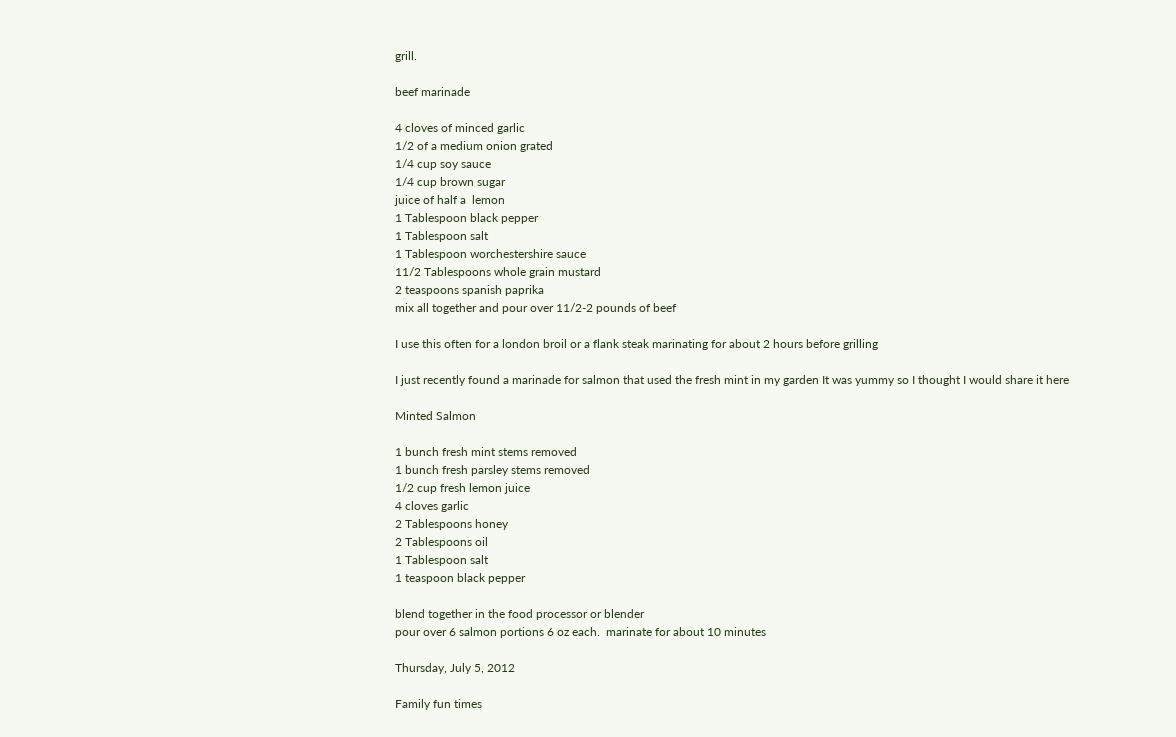grill.

beef marinade

4 cloves of minced garlic
1/2 of a medium onion grated
1/4 cup soy sauce
1/4 cup brown sugar
juice of half a  lemon
1 Tablespoon black pepper
1 Tablespoon salt
1 Tablespoon worchestershire sauce
11/2 Tablespoons whole grain mustard
2 teaspoons spanish paprika
mix all together and pour over 11/2-2 pounds of beef

I use this often for a london broil or a flank steak marinating for about 2 hours before grilling

I just recently found a marinade for salmon that used the fresh mint in my garden It was yummy so I thought I would share it here

Minted Salmon

1 bunch fresh mint stems removed
1 bunch fresh parsley stems removed
1/2 cup fresh lemon juice
4 cloves garlic
2 Tablespoons honey
2 Tablespoons oil
1 Tablespoon salt
1 teaspoon black pepper

blend together in the food processor or blender
pour over 6 salmon portions 6 oz each.  marinate for about 10 minutes

Thursday, July 5, 2012

Family fun times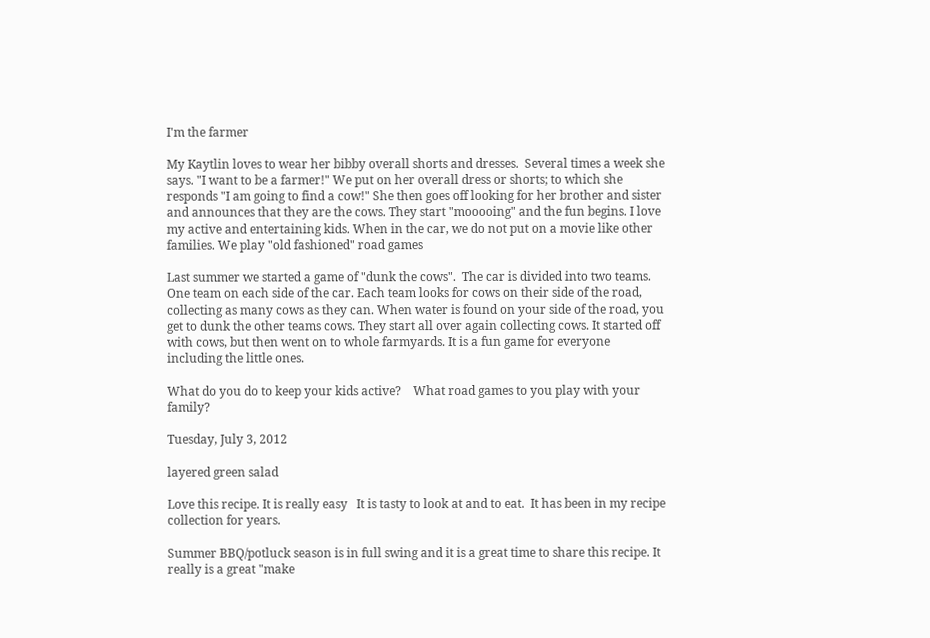I'm the farmer

My Kaytlin loves to wear her bibby overall shorts and dresses.  Several times a week she says. "I want to be a farmer!" We put on her overall dress or shorts; to which she responds "I am going to find a cow!" She then goes off looking for her brother and sister and announces that they are the cows. They start "mooooing" and the fun begins. I love my active and entertaining kids. When in the car, we do not put on a movie like other families. We play "old fashioned" road games

Last summer we started a game of "dunk the cows".  The car is divided into two teams. One team on each side of the car. Each team looks for cows on their side of the road, collecting as many cows as they can. When water is found on your side of the road, you get to dunk the other teams cows. They start all over again collecting cows. It started off with cows, but then went on to whole farmyards. It is a fun game for everyone including the little ones.

What do you do to keep your kids active?    What road games to you play with your family?

Tuesday, July 3, 2012

layered green salad

Love this recipe. It is really easy   It is tasty to look at and to eat.  It has been in my recipe collection for years.

Summer BBQ/potluck season is in full swing and it is a great time to share this recipe. It really is a great "make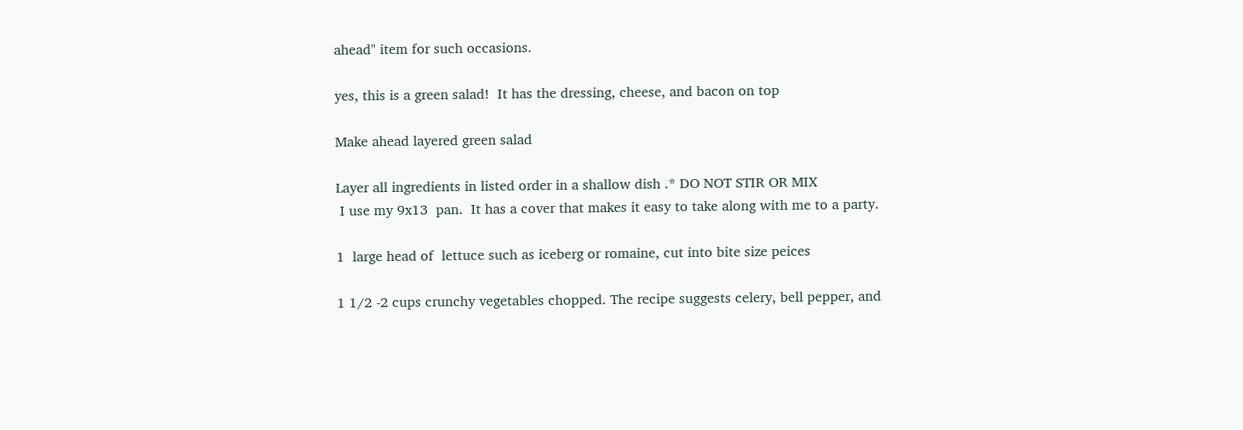ahead" item for such occasions.

yes, this is a green salad!  It has the dressing, cheese, and bacon on top

Make ahead layered green salad

Layer all ingredients in listed order in a shallow dish .* DO NOT STIR OR MIX
 I use my 9x13  pan.  It has a cover that makes it easy to take along with me to a party.

1  large head of  lettuce such as iceberg or romaine, cut into bite size peices

1 1/2 -2 cups crunchy vegetables chopped. The recipe suggests celery, bell pepper, and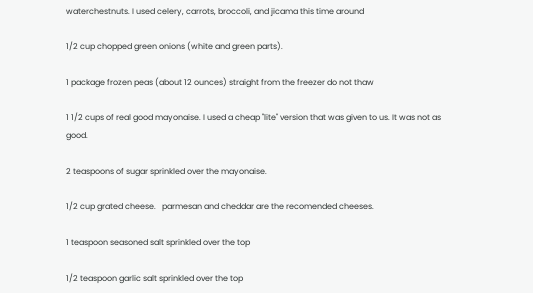waterchestnuts. I used celery, carrots, broccoli, and jicama this time around

1/2 cup chopped green onions (white and green parts).

1 package frozen peas (about 12 ounces) straight from the freezer do not thaw

1 1/2 cups of real good mayonaise. I used a cheap "lite" version that was given to us. It was not as good.

2 teaspoons of sugar sprinkled over the mayonaise.

1/2 cup grated cheese.   parmesan and cheddar are the recomended cheeses.

1 teaspoon seasoned salt sprinkled over the top

1/2 teaspoon garlic salt sprinkled over the top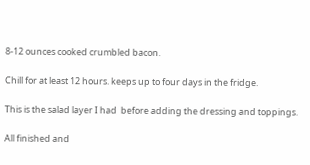8-12 ounces cooked crumbled bacon.

Chill for at least 12 hours. keeps up to four days in the fridge.

This is the salad layer I had  before adding the dressing and toppings.

All finished and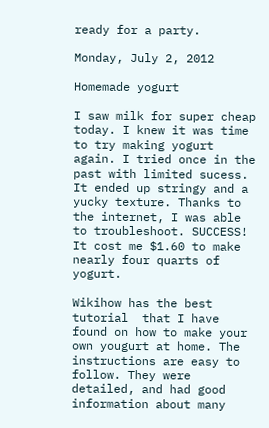ready for a party.

Monday, July 2, 2012

Homemade yogurt

I saw milk for super cheap today. I knew it was time to try making yogurt again. I tried once in the past with limited sucess. It ended up stringy and a yucky texture. Thanks to the internet, I was able to troubleshoot. SUCCESS!   It cost me $1.60 to make  nearly four quarts of yogurt.

Wikihow has the best tutorial  that I have found on how to make your own yougurt at home. The instructions are easy to follow. They were detailed, and had good information about many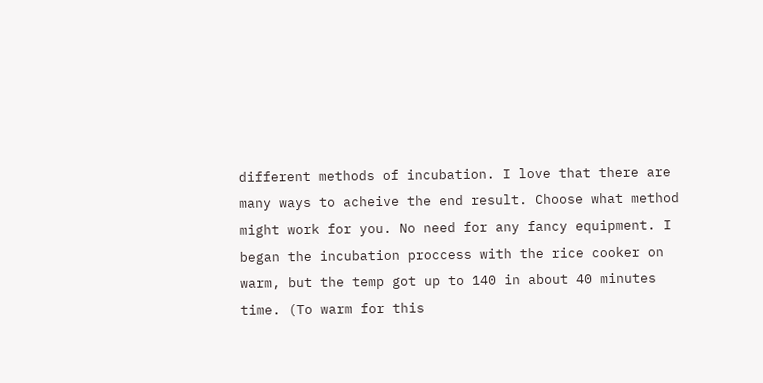different methods of incubation. I love that there are many ways to acheive the end result. Choose what method might work for you. No need for any fancy equipment. I began the incubation proccess with the rice cooker on warm, but the temp got up to 140 in about 40 minutes time. (To warm for this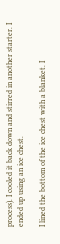process). I cooled it back down and stirred in another starter. I ended up using an ice chest.

I lined the bottom of the ice chest with a blanket. I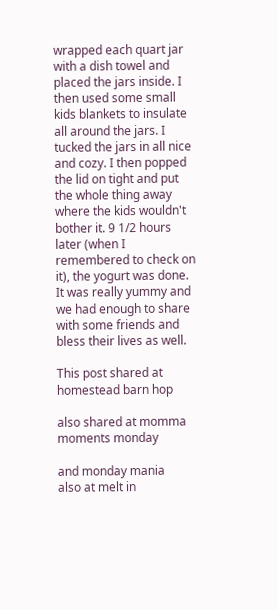wrapped each quart jar with a dish towel and placed the jars inside. I then used some small kids blankets to insulate all around the jars. I tucked the jars in all nice and cozy. I then popped the lid on tight and put the whole thing away where the kids wouldn't bother it. 9 1/2 hours later (when I remembered to check on it), the yogurt was done. It was really yummy and we had enough to share with some friends and bless their lives as well.

This post shared at homestead barn hop

also shared at momma moments monday

and monday mania
also at melt in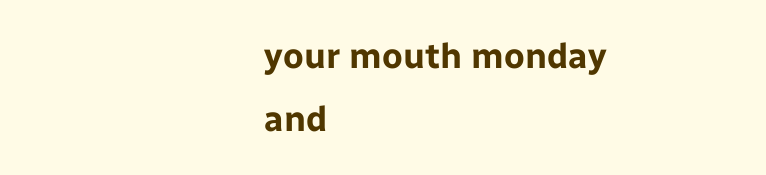your mouth monday
and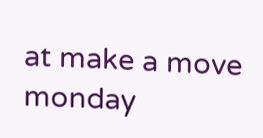at make a move monday